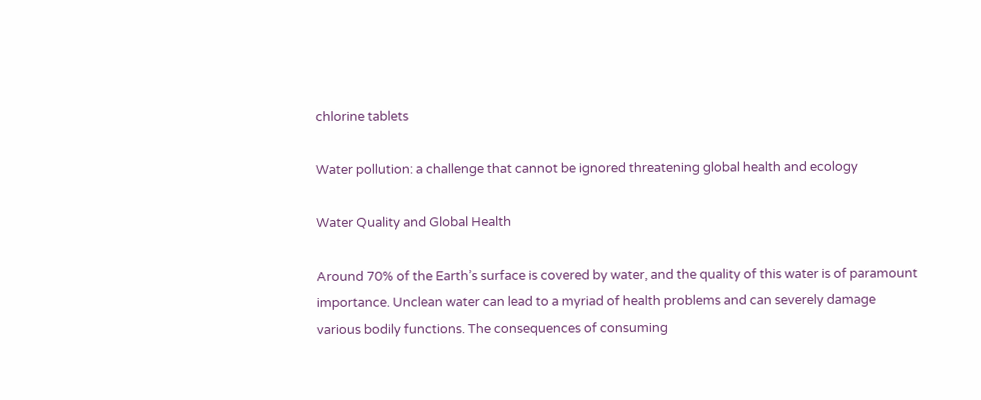chlorine tablets

Water pollution: a challenge that cannot be ignored threatening global health and ecology

Water Quality and Global Health

Around 70% of the Earth’s surface is covered by water, and the quality of this water is of paramount importance. Unclean water can lead to a myriad of health problems and can severely damage various bodily functions. The consequences of consuming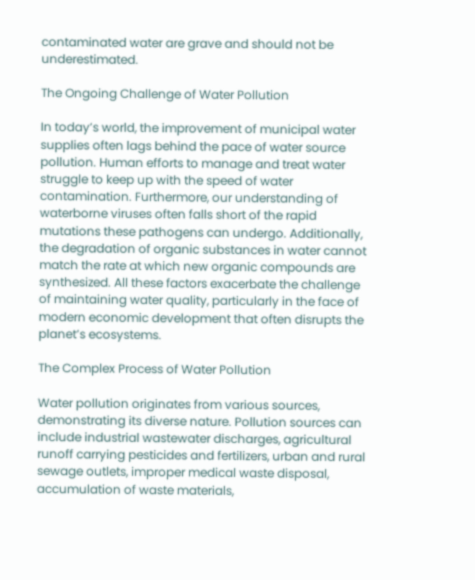contaminated water are grave and should not be underestimated.

The Ongoing Challenge of Water Pollution

In today’s world, the improvement of municipal water supplies often lags behind the pace of water source pollution. Human efforts to manage and treat water struggle to keep up with the speed of water contamination. Furthermore, our understanding of waterborne viruses often falls short of the rapid mutations these pathogens can undergo. Additionally, the degradation of organic substances in water cannot match the rate at which new organic compounds are synthesized. All these factors exacerbate the challenge of maintaining water quality, particularly in the face of modern economic development that often disrupts the planet’s ecosystems.

The Complex Process of Water Pollution

Water pollution originates from various sources, demonstrating its diverse nature. Pollution sources can include industrial wastewater discharges, agricultural runoff carrying pesticides and fertilizers, urban and rural sewage outlets, improper medical waste disposal, accumulation of waste materials,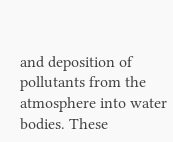and deposition of pollutants from the atmosphere into water bodies. These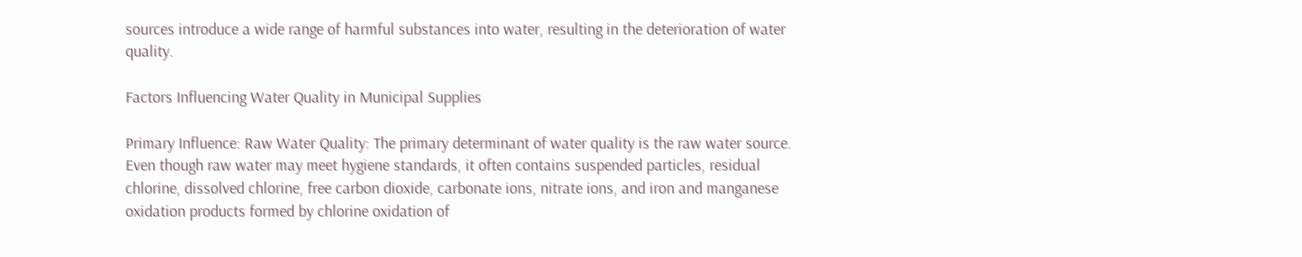sources introduce a wide range of harmful substances into water, resulting in the deterioration of water quality.

Factors Influencing Water Quality in Municipal Supplies

Primary Influence: Raw Water Quality: The primary determinant of water quality is the raw water source. Even though raw water may meet hygiene standards, it often contains suspended particles, residual chlorine, dissolved chlorine, free carbon dioxide, carbonate ions, nitrate ions, and iron and manganese oxidation products formed by chlorine oxidation of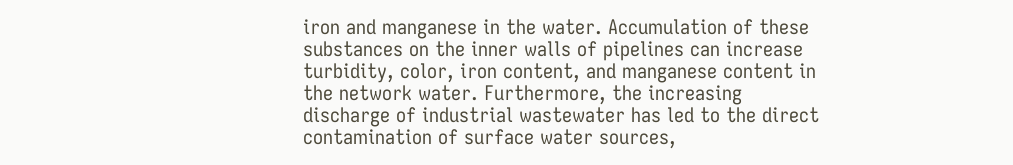iron and manganese in the water. Accumulation of these substances on the inner walls of pipelines can increase turbidity, color, iron content, and manganese content in the network water. Furthermore, the increasing discharge of industrial wastewater has led to the direct contamination of surface water sources,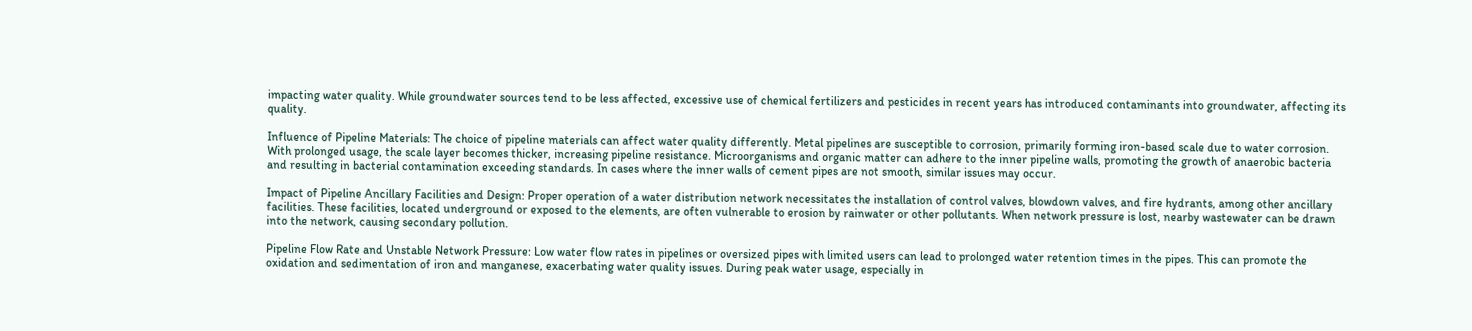impacting water quality. While groundwater sources tend to be less affected, excessive use of chemical fertilizers and pesticides in recent years has introduced contaminants into groundwater, affecting its quality.

Influence of Pipeline Materials: The choice of pipeline materials can affect water quality differently. Metal pipelines are susceptible to corrosion, primarily forming iron-based scale due to water corrosion. With prolonged usage, the scale layer becomes thicker, increasing pipeline resistance. Microorganisms and organic matter can adhere to the inner pipeline walls, promoting the growth of anaerobic bacteria and resulting in bacterial contamination exceeding standards. In cases where the inner walls of cement pipes are not smooth, similar issues may occur.

Impact of Pipeline Ancillary Facilities and Design: Proper operation of a water distribution network necessitates the installation of control valves, blowdown valves, and fire hydrants, among other ancillary facilities. These facilities, located underground or exposed to the elements, are often vulnerable to erosion by rainwater or other pollutants. When network pressure is lost, nearby wastewater can be drawn into the network, causing secondary pollution.

Pipeline Flow Rate and Unstable Network Pressure: Low water flow rates in pipelines or oversized pipes with limited users can lead to prolonged water retention times in the pipes. This can promote the oxidation and sedimentation of iron and manganese, exacerbating water quality issues. During peak water usage, especially in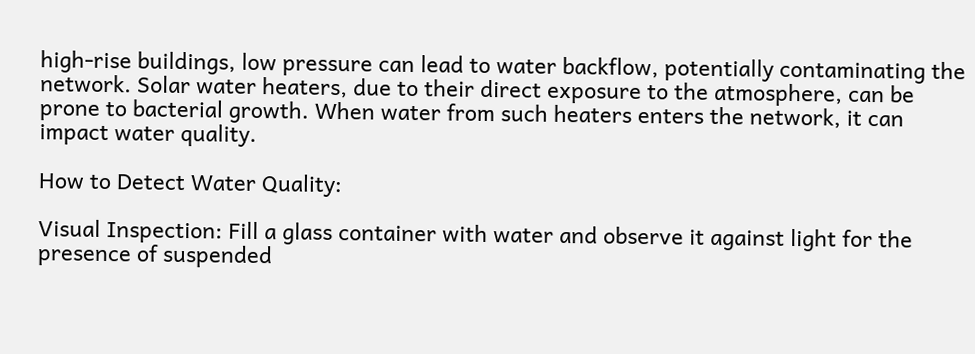high-rise buildings, low pressure can lead to water backflow, potentially contaminating the network. Solar water heaters, due to their direct exposure to the atmosphere, can be prone to bacterial growth. When water from such heaters enters the network, it can impact water quality.

How to Detect Water Quality:

Visual Inspection: Fill a glass container with water and observe it against light for the presence of suspended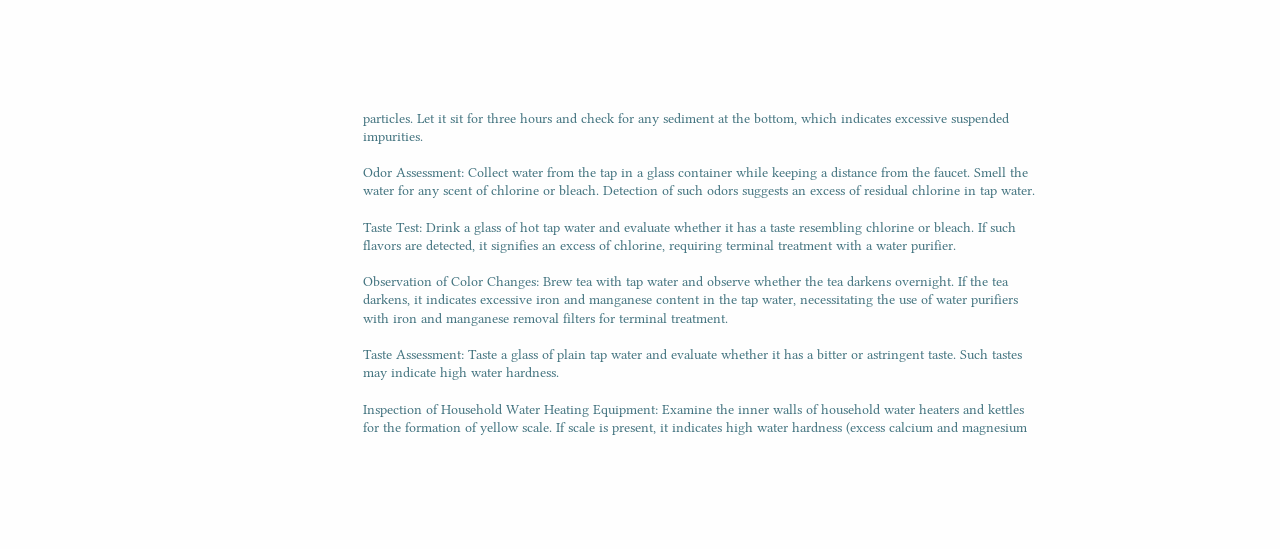particles. Let it sit for three hours and check for any sediment at the bottom, which indicates excessive suspended impurities.

Odor Assessment: Collect water from the tap in a glass container while keeping a distance from the faucet. Smell the water for any scent of chlorine or bleach. Detection of such odors suggests an excess of residual chlorine in tap water.

Taste Test: Drink a glass of hot tap water and evaluate whether it has a taste resembling chlorine or bleach. If such flavors are detected, it signifies an excess of chlorine, requiring terminal treatment with a water purifier.

Observation of Color Changes: Brew tea with tap water and observe whether the tea darkens overnight. If the tea darkens, it indicates excessive iron and manganese content in the tap water, necessitating the use of water purifiers with iron and manganese removal filters for terminal treatment.

Taste Assessment: Taste a glass of plain tap water and evaluate whether it has a bitter or astringent taste. Such tastes may indicate high water hardness.

Inspection of Household Water Heating Equipment: Examine the inner walls of household water heaters and kettles for the formation of yellow scale. If scale is present, it indicates high water hardness (excess calcium and magnesium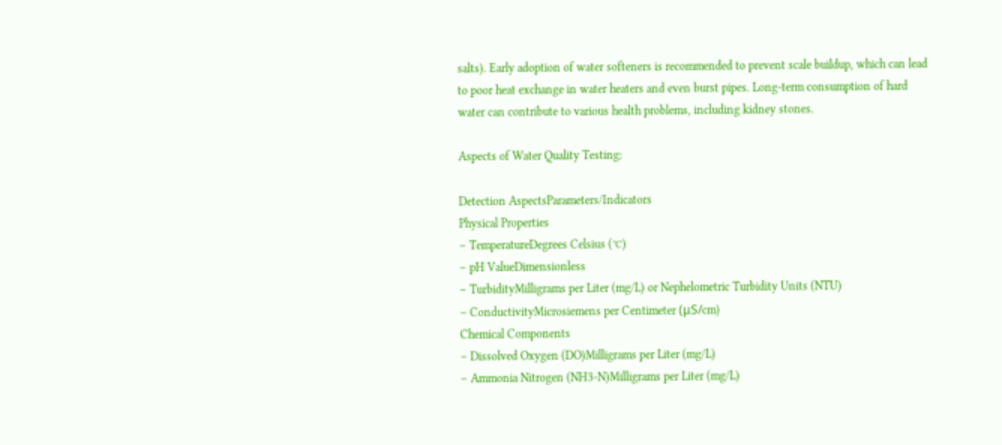salts). Early adoption of water softeners is recommended to prevent scale buildup, which can lead to poor heat exchange in water heaters and even burst pipes. Long-term consumption of hard water can contribute to various health problems, including kidney stones.

Aspects of Water Quality Testing:

Detection AspectsParameters/Indicators
Physical Properties
– TemperatureDegrees Celsius (℃)
– pH ValueDimensionless
– TurbidityMilligrams per Liter (mg/L) or Nephelometric Turbidity Units (NTU)
– ConductivityMicrosiemens per Centimeter (μS/cm)
Chemical Components
– Dissolved Oxygen (DO)Milligrams per Liter (mg/L)
– Ammonia Nitrogen (NH3-N)Milligrams per Liter (mg/L)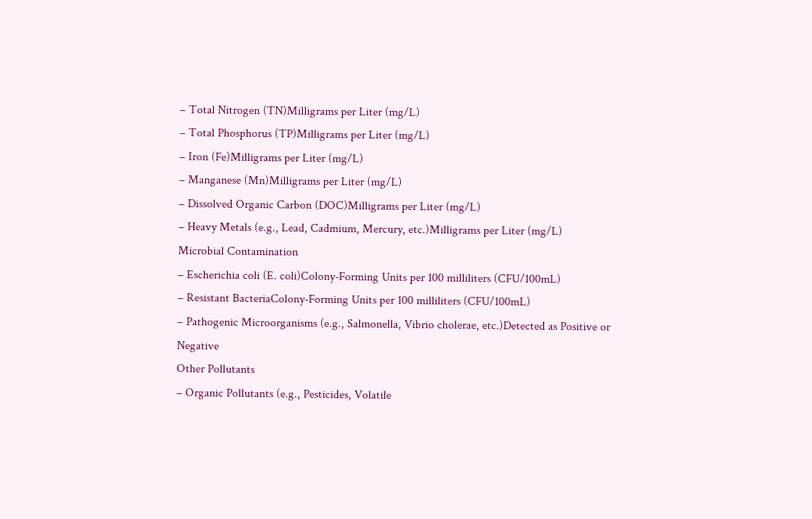– Total Nitrogen (TN)Milligrams per Liter (mg/L)
– Total Phosphorus (TP)Milligrams per Liter (mg/L)
– Iron (Fe)Milligrams per Liter (mg/L)
– Manganese (Mn)Milligrams per Liter (mg/L)
– Dissolved Organic Carbon (DOC)Milligrams per Liter (mg/L)
– Heavy Metals (e.g., Lead, Cadmium, Mercury, etc.)Milligrams per Liter (mg/L)
Microbial Contamination
– Escherichia coli (E. coli)Colony-Forming Units per 100 milliliters (CFU/100mL)
– Resistant BacteriaColony-Forming Units per 100 milliliters (CFU/100mL)
– Pathogenic Microorganisms (e.g., Salmonella, Vibrio cholerae, etc.)Detected as Positive or Negative
Other Pollutants
– Organic Pollutants (e.g., Pesticides, Volatile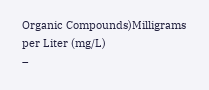Organic Compounds)Milligrams per Liter (mg/L)
–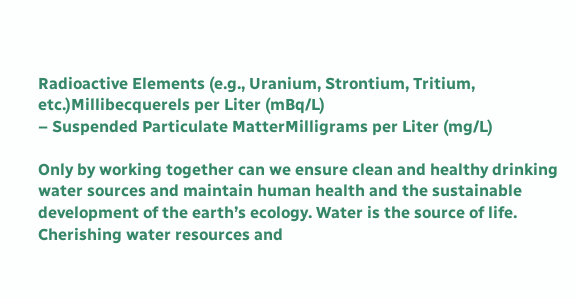Radioactive Elements (e.g., Uranium, Strontium, Tritium, etc.)Millibecquerels per Liter (mBq/L)
– Suspended Particulate MatterMilligrams per Liter (mg/L)

Only by working together can we ensure clean and healthy drinking water sources and maintain human health and the sustainable development of the earth’s ecology. Water is the source of life. Cherishing water resources and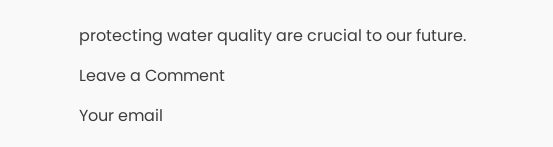protecting water quality are crucial to our future.

Leave a Comment

Your email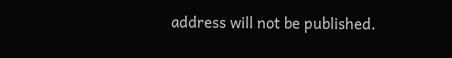address will not be published.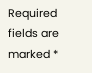Required fields are marked *